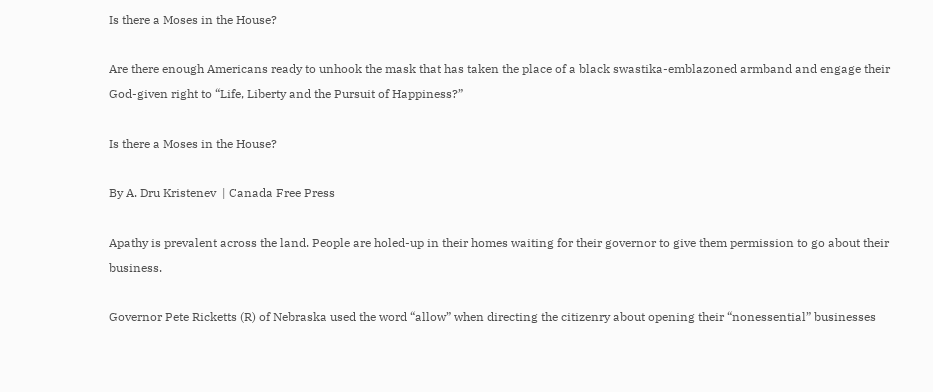Is there a Moses in the House?

Are there enough Americans ready to unhook the mask that has taken the place of a black swastika-emblazoned armband and engage their God-given right to “Life, Liberty and the Pursuit of Happiness?”

Is there a Moses in the House?

By A. Dru Kristenev  | Canada Free Press

Apathy is prevalent across the land. People are holed-up in their homes waiting for their governor to give them permission to go about their business.

Governor Pete Ricketts (R) of Nebraska used the word “allow” when directing the citizenry about opening their “nonessential” businesses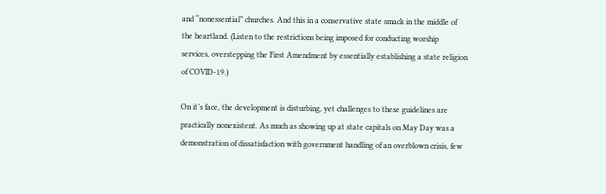and “nonessential” churches. And this in a conservative state smack in the middle of the heartland. (Listen to the restrictions being imposed for conducting worship services, overstepping the First Amendment by essentially establishing a state religion of COVID-19.)

On it’s face, the development is disturbing, yet challenges to these guidelines are practically nonexistent. As much as showing up at state capitals on May Day was a demonstration of dissatisfaction with government handling of an overblown crisis, few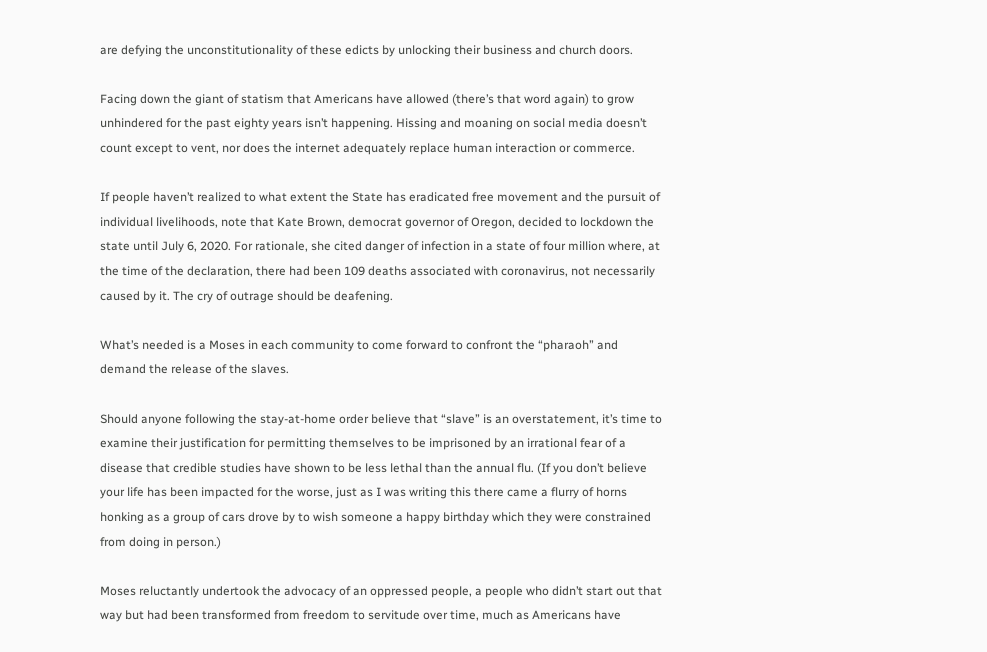are defying the unconstitutionality of these edicts by unlocking their business and church doors.

Facing down the giant of statism that Americans have allowed (there’s that word again) to grow unhindered for the past eighty years isn’t happening. Hissing and moaning on social media doesn’t count except to vent, nor does the internet adequately replace human interaction or commerce.

If people haven’t realized to what extent the State has eradicated free movement and the pursuit of individual livelihoods, note that Kate Brown, democrat governor of Oregon, decided to lockdown the state until July 6, 2020. For rationale, she cited danger of infection in a state of four million where, at the time of the declaration, there had been 109 deaths associated with coronavirus, not necessarily caused by it. The cry of outrage should be deafening.

What’s needed is a Moses in each community to come forward to confront the “pharaoh” and demand the release of the slaves.

Should anyone following the stay-at-home order believe that “slave” is an overstatement, it’s time to examine their justification for permitting themselves to be imprisoned by an irrational fear of a disease that credible studies have shown to be less lethal than the annual flu. (If you don’t believe your life has been impacted for the worse, just as I was writing this there came a flurry of horns honking as a group of cars drove by to wish someone a happy birthday which they were constrained from doing in person.)

Moses reluctantly undertook the advocacy of an oppressed people, a people who didn’t start out that way but had been transformed from freedom to servitude over time, much as Americans have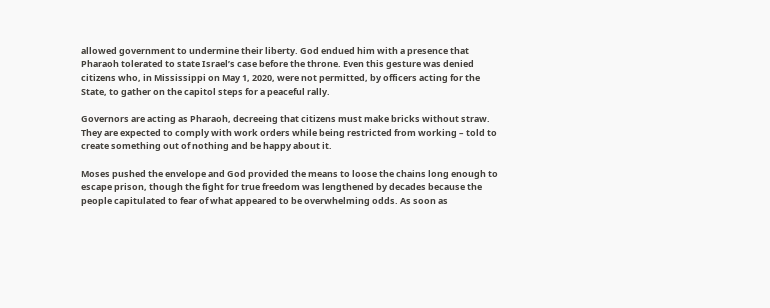allowed government to undermine their liberty. God endued him with a presence that Pharaoh tolerated to state Israel’s case before the throne. Even this gesture was denied citizens who, in Mississippi on May 1, 2020, were not permitted, by officers acting for the State, to gather on the capitol steps for a peaceful rally.

Governors are acting as Pharaoh, decreeing that citizens must make bricks without straw. They are expected to comply with work orders while being restricted from working – told to create something out of nothing and be happy about it.

Moses pushed the envelope and God provided the means to loose the chains long enough to escape prison, though the fight for true freedom was lengthened by decades because the people capitulated to fear of what appeared to be overwhelming odds. As soon as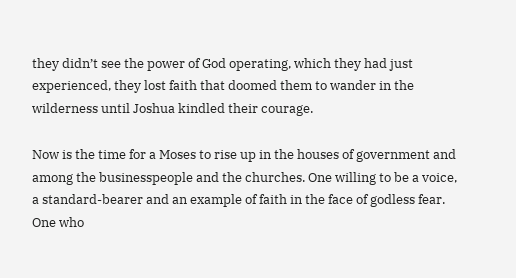they didn’t see the power of God operating, which they had just experienced, they lost faith that doomed them to wander in the wilderness until Joshua kindled their courage.

Now is the time for a Moses to rise up in the houses of government and among the businesspeople and the churches. One willing to be a voice, a standard-bearer and an example of faith in the face of godless fear. One who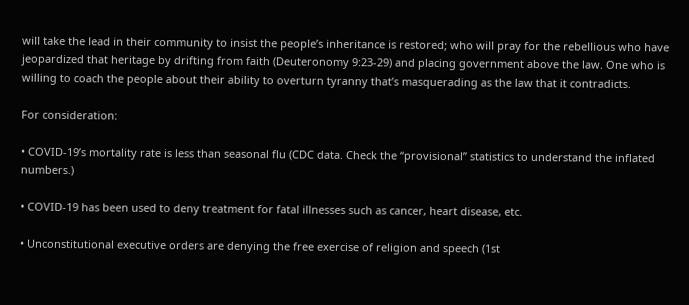will take the lead in their community to insist the people’s inheritance is restored; who will pray for the rebellious who have jeopardized that heritage by drifting from faith (Deuteronomy 9:23-29) and placing government above the law. One who is willing to coach the people about their ability to overturn tyranny that’s masquerading as the law that it contradicts.

For consideration:

• COVID-19’s mortality rate is less than seasonal flu (CDC data. Check the “provisional” statistics to understand the inflated numbers.)

• COVID-19 has been used to deny treatment for fatal illnesses such as cancer, heart disease, etc.

• Unconstitutional executive orders are denying the free exercise of religion and speech (1st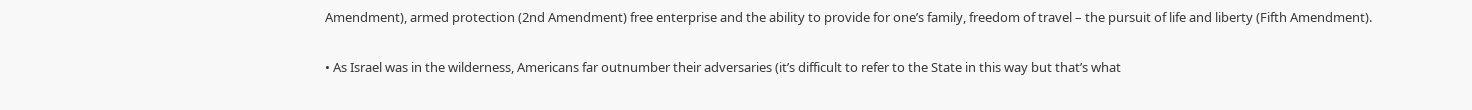Amendment), armed protection (2nd Amendment) free enterprise and the ability to provide for one’s family, freedom of travel – the pursuit of life and liberty (Fifth Amendment).

• As Israel was in the wilderness, Americans far outnumber their adversaries (it’s difficult to refer to the State in this way but that’s what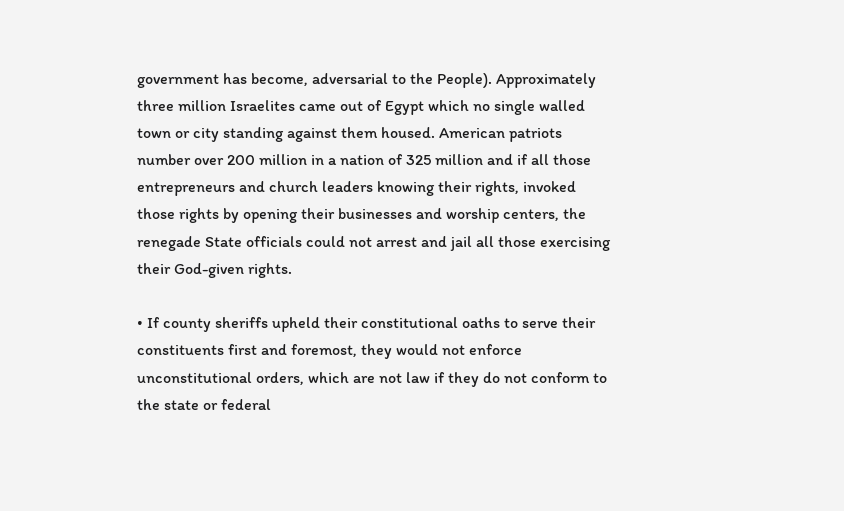government has become, adversarial to the People). Approximately three million Israelites came out of Egypt which no single walled town or city standing against them housed. American patriots number over 200 million in a nation of 325 million and if all those entrepreneurs and church leaders knowing their rights, invoked those rights by opening their businesses and worship centers, the renegade State officials could not arrest and jail all those exercising their God-given rights.

• If county sheriffs upheld their constitutional oaths to serve their constituents first and foremost, they would not enforce unconstitutional orders, which are not law if they do not conform to the state or federal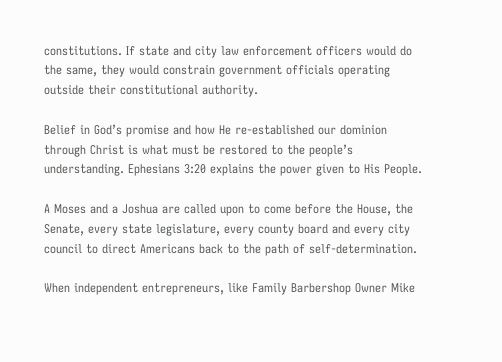constitutions. If state and city law enforcement officers would do the same, they would constrain government officials operating outside their constitutional authority.

Belief in God’s promise and how He re-established our dominion through Christ is what must be restored to the people’s understanding. Ephesians 3:20 explains the power given to His People.

A Moses and a Joshua are called upon to come before the House, the Senate, every state legislature, every county board and every city council to direct Americans back to the path of self-determination.

When independent entrepreneurs, like Family Barbershop Owner Mike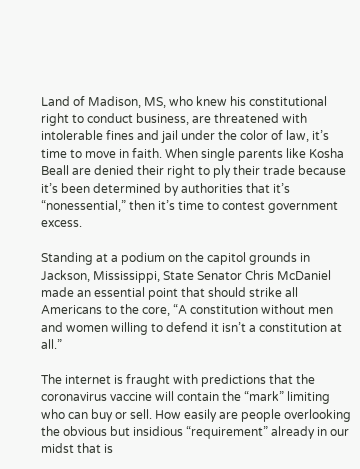Land of Madison, MS, who knew his constitutional right to conduct business, are threatened with intolerable fines and jail under the color of law, it’s time to move in faith. When single parents like Kosha Beall are denied their right to ply their trade because it’s been determined by authorities that it’s “nonessential,” then it’s time to contest government excess.

Standing at a podium on the capitol grounds in Jackson, Mississippi, State Senator Chris McDaniel made an essential point that should strike all Americans to the core, “A constitution without men and women willing to defend it isn’t a constitution at all.”

The internet is fraught with predictions that the coronavirus vaccine will contain the “mark” limiting who can buy or sell. How easily are people overlooking the obvious but insidious “requirement” already in our midst that is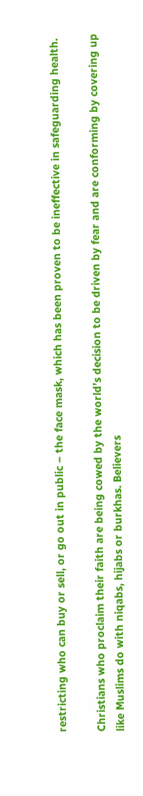restricting who can buy or sell, or go out in public – the face mask, which has been proven to be ineffective in safeguarding health.

Christians who proclaim their faith are being cowed by the world’s decision to be driven by fear and are conforming by covering up like Muslims do with niqabs, hijabs or burkhas. Believers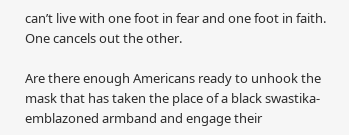can’t live with one foot in fear and one foot in faith. One cancels out the other.

Are there enough Americans ready to unhook the mask that has taken the place of a black swastika-emblazoned armband and engage their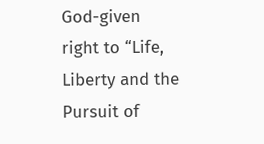God-given right to “Life, Liberty and the Pursuit of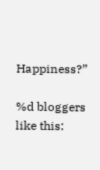Happiness?”

%d bloggers like this: